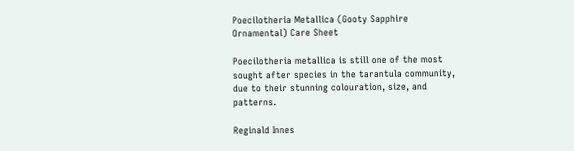Poecilotheria Metallica (Gooty Sapphire Ornamental) Care Sheet

Poecilotheria metallica is still one of the most sought after species in the tarantula community, due to their stunning colouration, size, and patterns.

Reginald Innes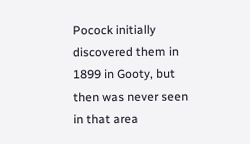Pocock initially discovered them in 1899 in Gooty, but then was never seen in that area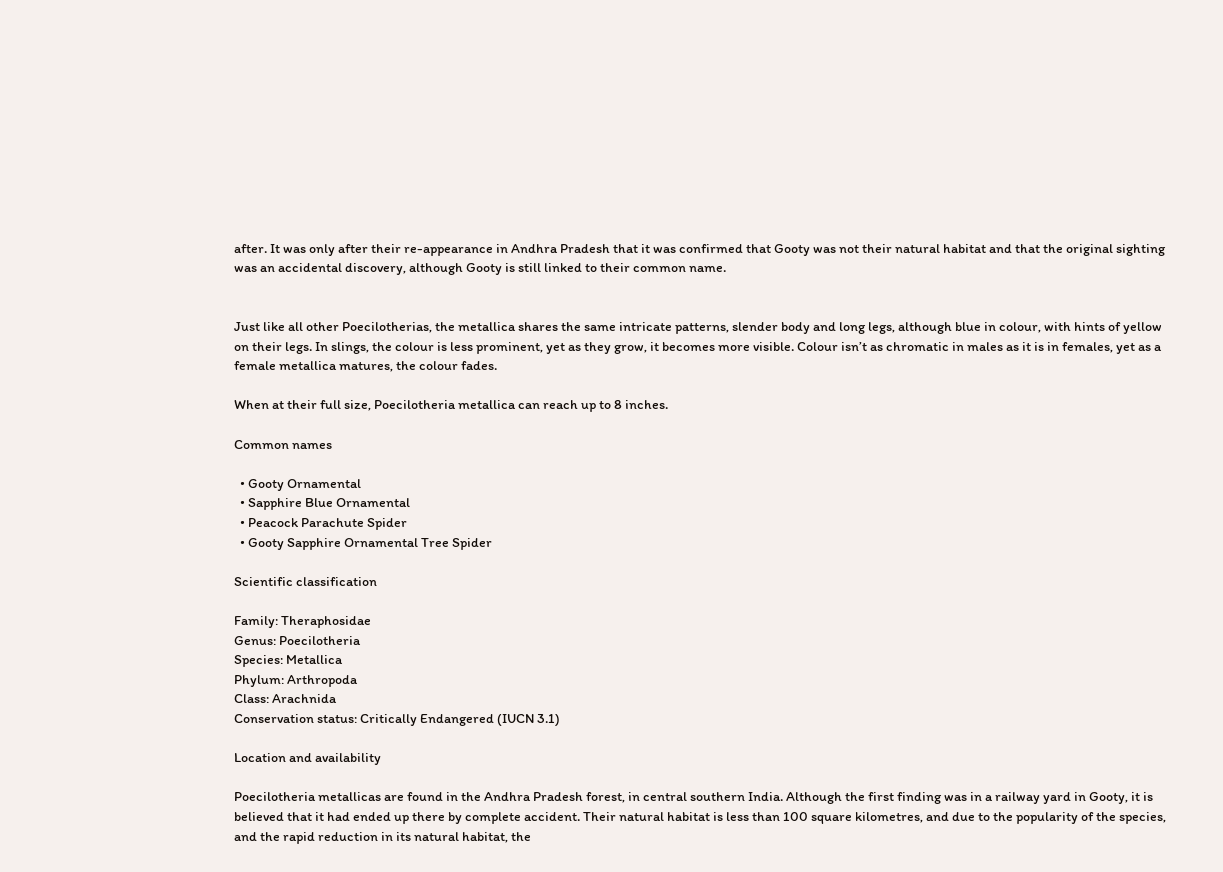after. It was only after their re-appearance in Andhra Pradesh that it was confirmed that Gooty was not their natural habitat and that the original sighting was an accidental discovery, although Gooty is still linked to their common name.


Just like all other Poecilotherias, the metallica shares the same intricate patterns, slender body and long legs, although blue in colour, with hints of yellow on their legs. In slings, the colour is less prominent, yet as they grow, it becomes more visible. Colour isn’t as chromatic in males as it is in females, yet as a female metallica matures, the colour fades.

When at their full size, Poecilotheria metallica can reach up to 8 inches.

Common names

  • Gooty Ornamental
  • Sapphire Blue Ornamental
  • Peacock Parachute Spider
  • Gooty Sapphire Ornamental Tree Spider

Scientific classification

Family: Theraphosidae
Genus: Poecilotheria
Species: Metallica
Phylum: Arthropoda
Class: Arachnida
Conservation status: Critically Endangered (IUCN 3.1)

Location and availability

Poecilotheria metallicas are found in the Andhra Pradesh forest, in central southern India. Although the first finding was in a railway yard in Gooty, it is believed that it had ended up there by complete accident. Their natural habitat is less than 100 square kilometres, and due to the popularity of the species, and the rapid reduction in its natural habitat, the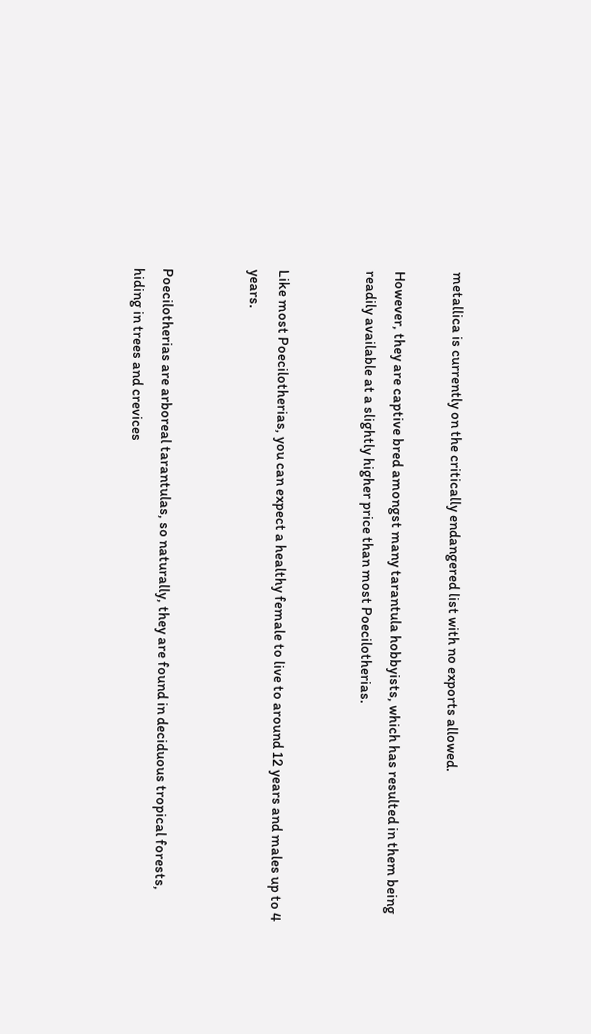metallica is currently on the critically endangered list with no exports allowed.

However, they are captive bred amongst many tarantula hobbyists, which has resulted in them being readily available at a slightly higher price than most Poecilotherias.


Like most Poecilotherias, you can expect a healthy female to live to around 12 years and males up to 4 years.


Poecilotherias are arboreal tarantulas, so naturally, they are found in deciduous tropical forests, hiding in trees and crevices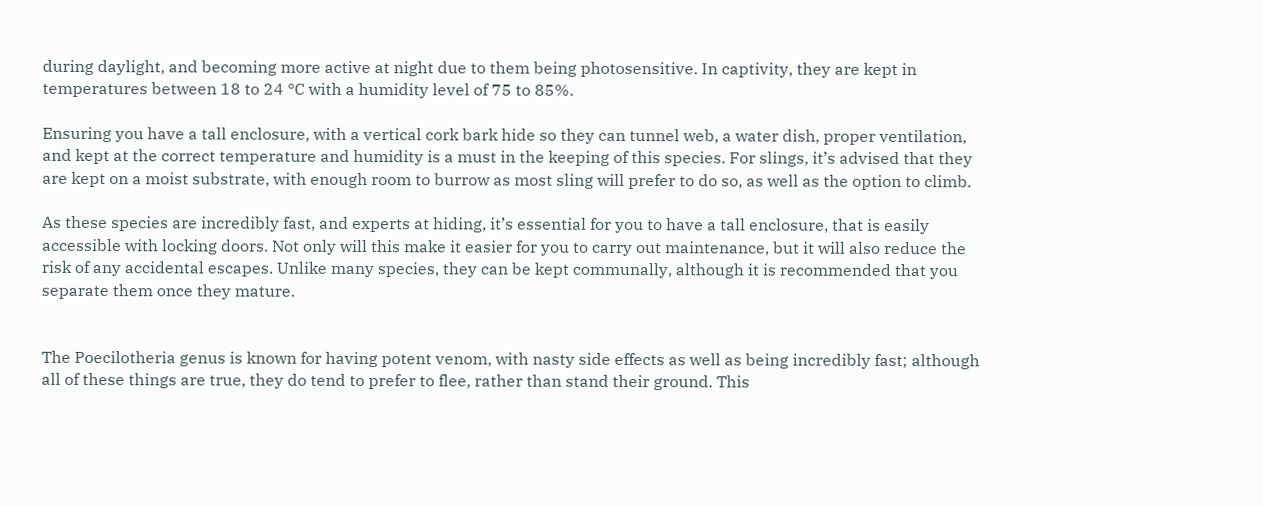during daylight, and becoming more active at night due to them being photosensitive. In captivity, they are kept in temperatures between 18 to 24 °C with a humidity level of 75 to 85%.

Ensuring you have a tall enclosure, with a vertical cork bark hide so they can tunnel web, a water dish, proper ventilation, and kept at the correct temperature and humidity is a must in the keeping of this species. For slings, it’s advised that they are kept on a moist substrate, with enough room to burrow as most sling will prefer to do so, as well as the option to climb.

As these species are incredibly fast, and experts at hiding, it’s essential for you to have a tall enclosure, that is easily accessible with locking doors. Not only will this make it easier for you to carry out maintenance, but it will also reduce the risk of any accidental escapes. Unlike many species, they can be kept communally, although it is recommended that you separate them once they mature.


The Poecilotheria genus is known for having potent venom, with nasty side effects as well as being incredibly fast; although all of these things are true, they do tend to prefer to flee, rather than stand their ground. This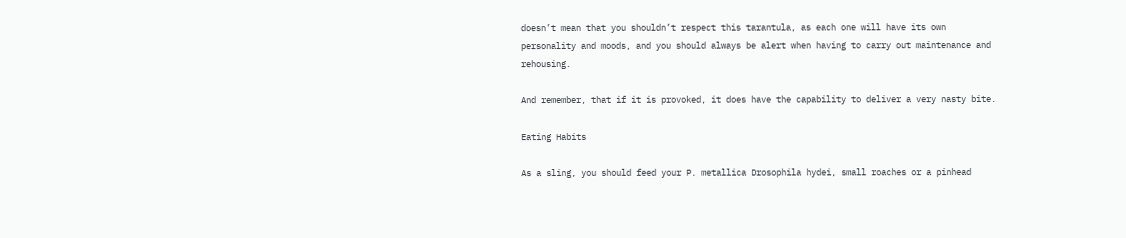doesn’t mean that you shouldn’t respect this tarantula, as each one will have its own personality and moods, and you should always be alert when having to carry out maintenance and rehousing.

And remember, that if it is provoked, it does have the capability to deliver a very nasty bite.

Eating Habits

As a sling, you should feed your P. metallica Drosophila hydei, small roaches or a pinhead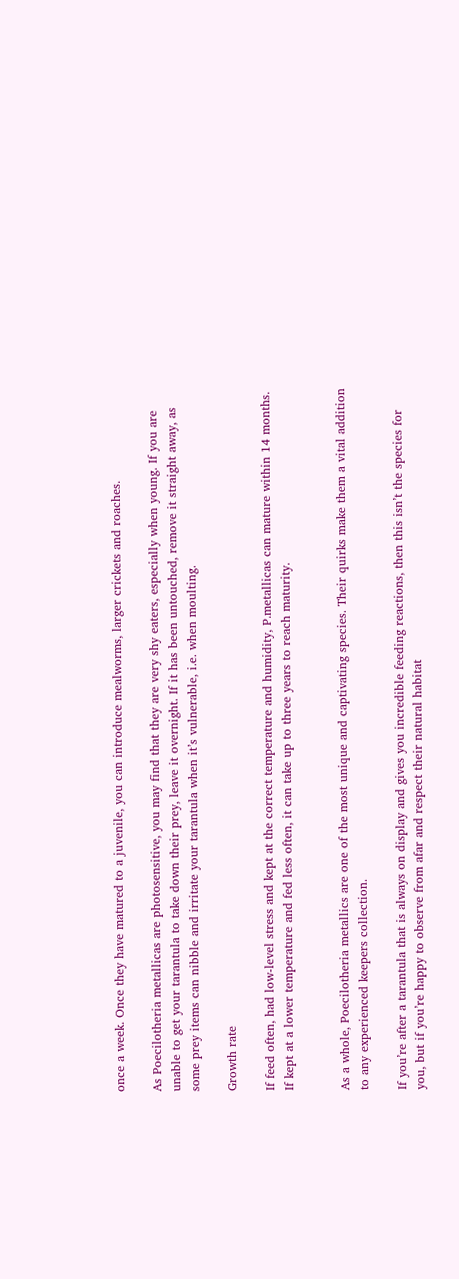once a week. Once they have matured to a juvenile, you can introduce mealworms, larger crickets and roaches.

As Poecilotheria metallicas are photosensitive, you may find that they are very shy eaters, especially when young. If you are unable to get your tarantula to take down their prey, leave it overnight. If it has been untouched, remove it straight away, as some prey items can nibble and irritate your tarantula when it’s vulnerable, i.e. when moulting.

Growth rate

If feed often, had low-level stress and kept at the correct temperature and humidity, P.metallicas can mature within 14 months. If kept at a lower temperature and fed less often, it can take up to three years to reach maturity.


As a whole, Poecilotheria metallics are one of the most unique and captivating species. Their quirks make them a vital addition to any experienced keepers collection.

If you’re after a tarantula that is always on display and gives you incredible feeding reactions, then this isn’t the species for you, but if you’re happy to observe from afar and respect their natural habitat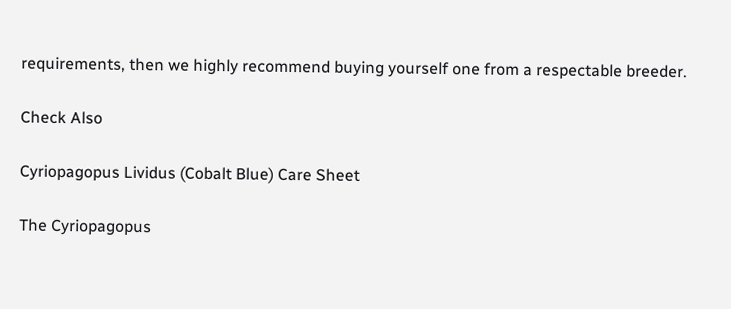requirements, then we highly recommend buying yourself one from a respectable breeder.

Check Also

Cyriopagopus Lividus (Cobalt Blue) Care Sheet

The Cyriopagopus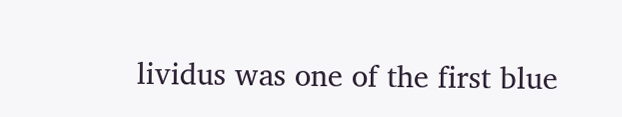lividus was one of the first blue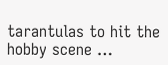tarantulas to hit the hobby scene …